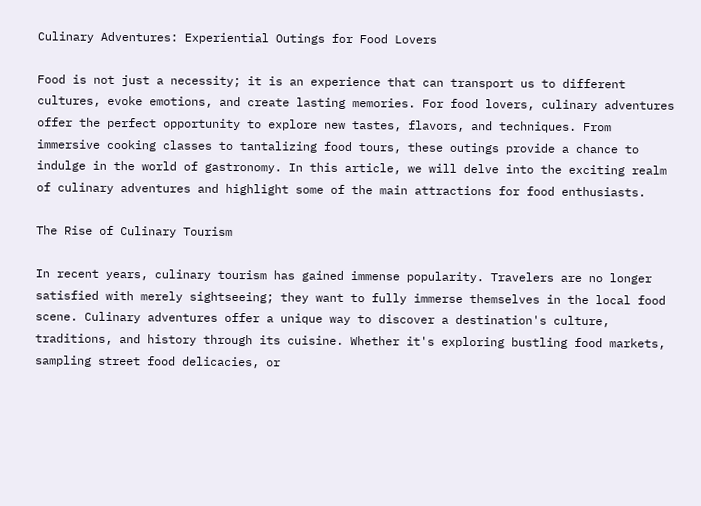Culinary Adventures: Experiential Outings for Food Lovers

Food is not just a necessity; it is an experience that can transport us to different cultures, evoke emotions, and create lasting memories. For food lovers, culinary adventures offer the perfect opportunity to explore new tastes, flavors, and techniques. From immersive cooking classes to tantalizing food tours, these outings provide a chance to indulge in the world of gastronomy. In this article, we will delve into the exciting realm of culinary adventures and highlight some of the main attractions for food enthusiasts.

The Rise of Culinary Tourism

In recent years, culinary tourism has gained immense popularity. Travelers are no longer satisfied with merely sightseeing; they want to fully immerse themselves in the local food scene. Culinary adventures offer a unique way to discover a destination's culture, traditions, and history through its cuisine. Whether it's exploring bustling food markets, sampling street food delicacies, or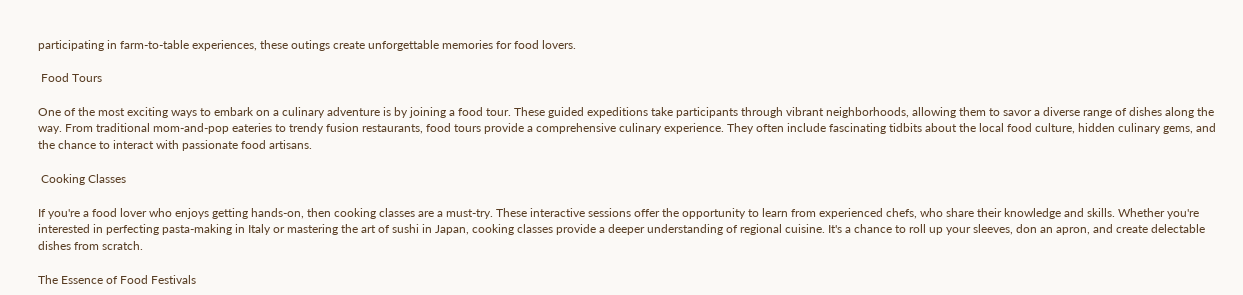participating in farm-to-table experiences, these outings create unforgettable memories for food lovers.

 Food Tours

One of the most exciting ways to embark on a culinary adventure is by joining a food tour. These guided expeditions take participants through vibrant neighborhoods, allowing them to savor a diverse range of dishes along the way. From traditional mom-and-pop eateries to trendy fusion restaurants, food tours provide a comprehensive culinary experience. They often include fascinating tidbits about the local food culture, hidden culinary gems, and the chance to interact with passionate food artisans.

 Cooking Classes

If you're a food lover who enjoys getting hands-on, then cooking classes are a must-try. These interactive sessions offer the opportunity to learn from experienced chefs, who share their knowledge and skills. Whether you're interested in perfecting pasta-making in Italy or mastering the art of sushi in Japan, cooking classes provide a deeper understanding of regional cuisine. It's a chance to roll up your sleeves, don an apron, and create delectable dishes from scratch.

The Essence of Food Festivals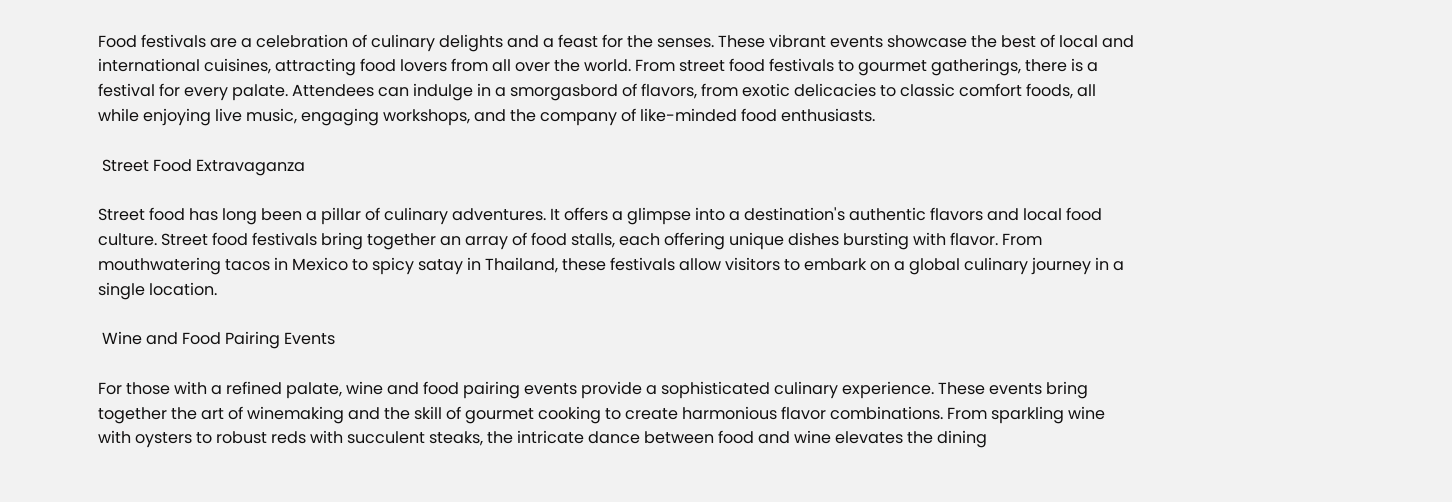Food festivals are a celebration of culinary delights and a feast for the senses. These vibrant events showcase the best of local and international cuisines, attracting food lovers from all over the world. From street food festivals to gourmet gatherings, there is a festival for every palate. Attendees can indulge in a smorgasbord of flavors, from exotic delicacies to classic comfort foods, all while enjoying live music, engaging workshops, and the company of like-minded food enthusiasts.

 Street Food Extravaganza

Street food has long been a pillar of culinary adventures. It offers a glimpse into a destination's authentic flavors and local food culture. Street food festivals bring together an array of food stalls, each offering unique dishes bursting with flavor. From mouthwatering tacos in Mexico to spicy satay in Thailand, these festivals allow visitors to embark on a global culinary journey in a single location.

 Wine and Food Pairing Events

For those with a refined palate, wine and food pairing events provide a sophisticated culinary experience. These events bring together the art of winemaking and the skill of gourmet cooking to create harmonious flavor combinations. From sparkling wine with oysters to robust reds with succulent steaks, the intricate dance between food and wine elevates the dining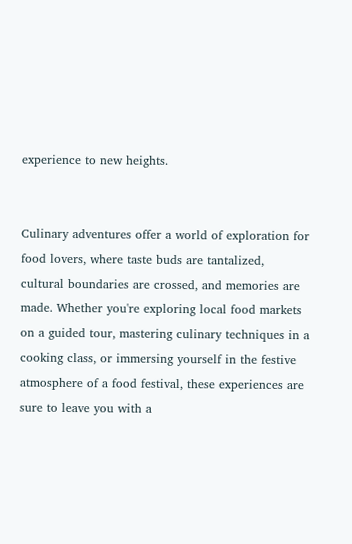experience to new heights.


Culinary adventures offer a world of exploration for food lovers, where taste buds are tantalized, cultural boundaries are crossed, and memories are made. Whether you're exploring local food markets on a guided tour, mastering culinary techniques in a cooking class, or immersing yourself in the festive atmosphere of a food festival, these experiences are sure to leave you with a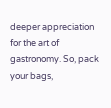deeper appreciation for the art of gastronomy. So, pack your bags,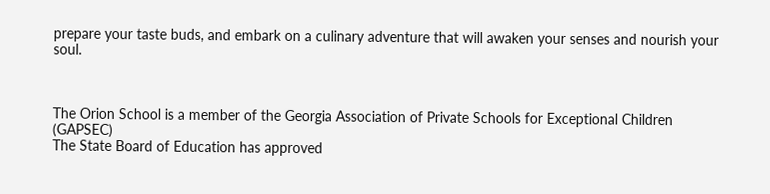prepare your taste buds, and embark on a culinary adventure that will awaken your senses and nourish your soul.



The Orion School is a member of the Georgia Association of Private Schools for Exceptional Children (GAPSEC)
The State Board of Education has approved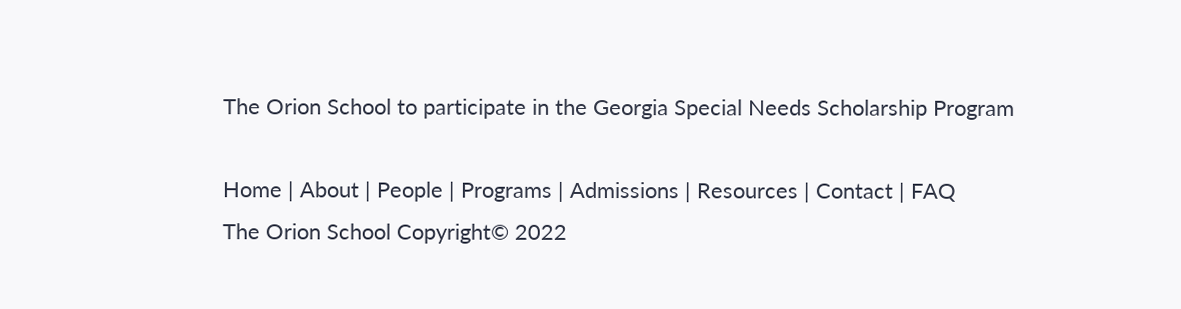The Orion School to participate in the Georgia Special Needs Scholarship Program

Home | About | People | Programs | Admissions | Resources | Contact | FAQ
The Orion School Copyright© 2022